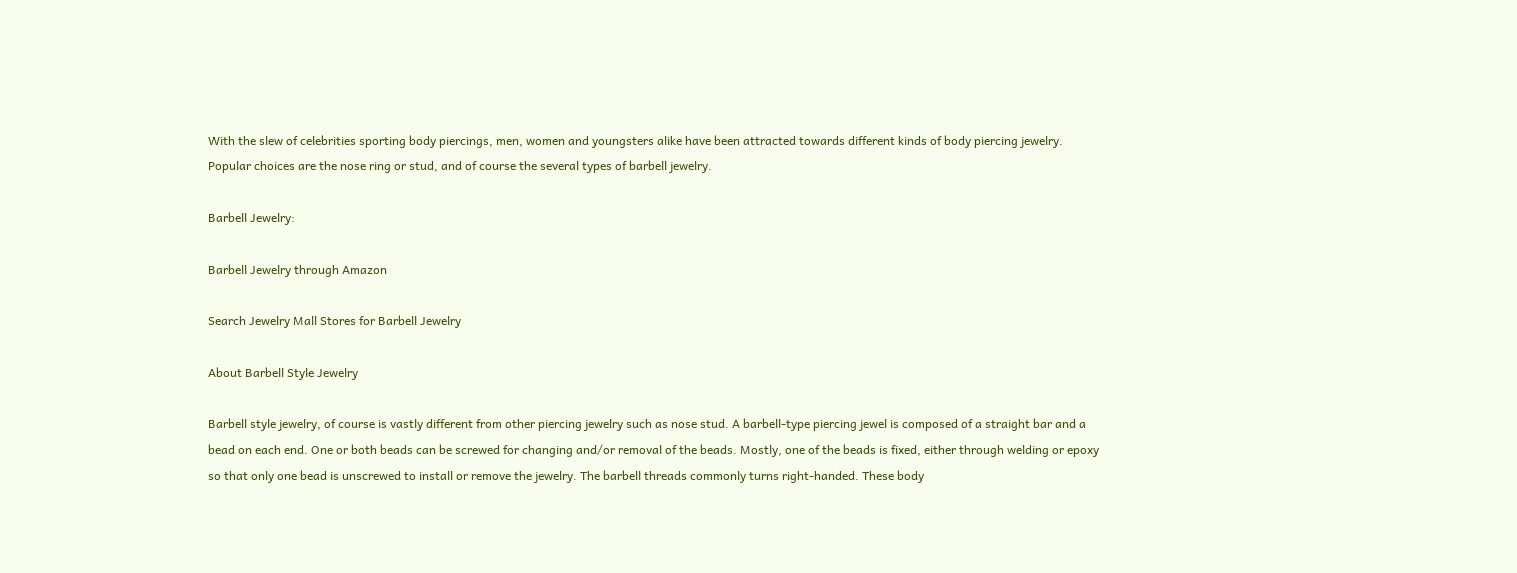With the slew of celebrities sporting body piercings, men, women and youngsters alike have been attracted towards different kinds of body piercing jewelry. Popular choices are the nose ring or stud, and of course the several types of barbell jewelry.

Barbell Jewelry:

Barbell Jewelry through Amazon

Search Jewelry Mall Stores for Barbell Jewelry

About Barbell Style Jewelry

Barbell style jewelry, of course is vastly different from other piercing jewelry such as nose stud. A barbell-type piercing jewel is composed of a straight bar and a bead on each end. One or both beads can be screwed for changing and/or removal of the beads. Mostly, one of the beads is fixed, either through welding or epoxy so that only one bead is unscrewed to install or remove the jewelry. The barbell threads commonly turns right-handed. These body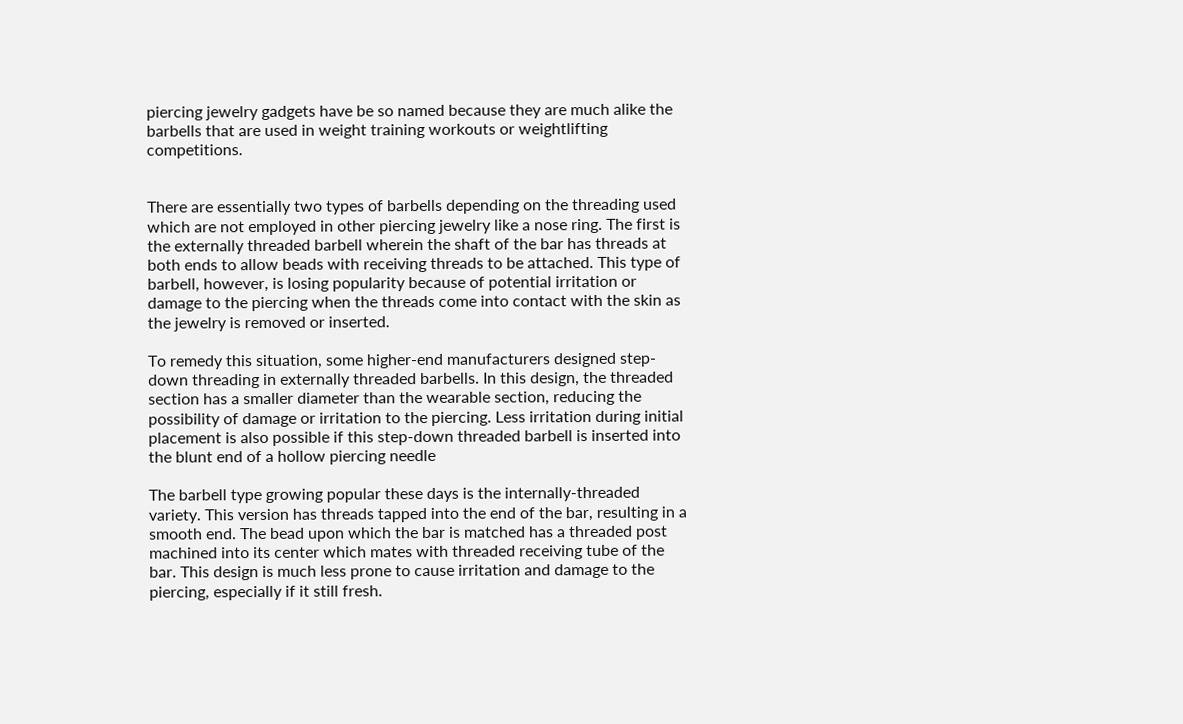piercing jewelry gadgets have be so named because they are much alike the barbells that are used in weight training workouts or weightlifting competitions.


There are essentially two types of barbells depending on the threading used which are not employed in other piercing jewelry like a nose ring. The first is the externally threaded barbell wherein the shaft of the bar has threads at both ends to allow beads with receiving threads to be attached. This type of barbell, however, is losing popularity because of potential irritation or damage to the piercing when the threads come into contact with the skin as the jewelry is removed or inserted.

To remedy this situation, some higher-end manufacturers designed step-down threading in externally threaded barbells. In this design, the threaded section has a smaller diameter than the wearable section, reducing the possibility of damage or irritation to the piercing. Less irritation during initial placement is also possible if this step-down threaded barbell is inserted into the blunt end of a hollow piercing needle

The barbell type growing popular these days is the internally-threaded variety. This version has threads tapped into the end of the bar, resulting in a smooth end. The bead upon which the bar is matched has a threaded post machined into its center which mates with threaded receiving tube of the bar. This design is much less prone to cause irritation and damage to the piercing, especially if it still fresh.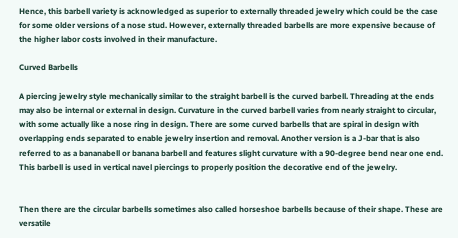Hence, this barbell variety is acknowledged as superior to externally threaded jewelry which could be the case for some older versions of a nose stud. However, externally threaded barbells are more expensive because of the higher labor costs involved in their manufacture.

Curved Barbells

A piercing jewelry style mechanically similar to the straight barbell is the curved barbell. Threading at the ends may also be internal or external in design. Curvature in the curved barbell varies from nearly straight to circular, with some actually like a nose ring in design. There are some curved barbells that are spiral in design with overlapping ends separated to enable jewelry insertion and removal. Another version is a J-bar that is also referred to as a bananabell or banana barbell and features slight curvature with a 90-degree bend near one end. This barbell is used in vertical navel piercings to properly position the decorative end of the jewelry.


Then there are the circular barbells sometimes also called horseshoe barbells because of their shape. These are versatile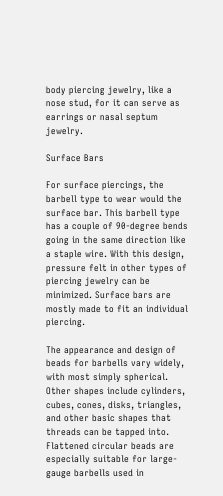body piercing jewelry, like a nose stud, for it can serve as earrings or nasal septum jewelry.

Surface Bars

For surface piercings, the barbell type to wear would the surface bar. This barbell type has a couple of 90-degree bends going in the same direction like a staple wire. With this design, pressure felt in other types of piercing jewelry can be minimized. Surface bars are mostly made to fit an individual piercing.

The appearance and design of beads for barbells vary widely, with most simply spherical. Other shapes include cylinders, cubes, cones, disks, triangles, and other basic shapes that threads can be tapped into. Flattened circular beads are especially suitable for large-gauge barbells used in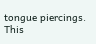tongue piercings. This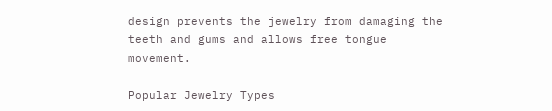design prevents the jewelry from damaging the teeth and gums and allows free tongue movement.

Popular Jewelry Types